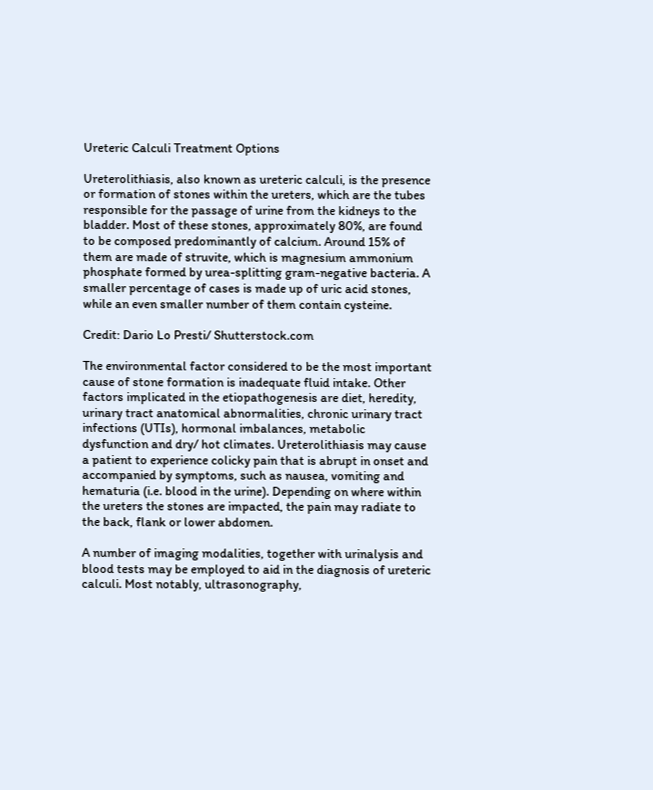Ureteric Calculi Treatment Options

Ureterolithiasis, also known as ureteric calculi, is the presence or formation of stones within the ureters, which are the tubes responsible for the passage of urine from the kidneys to the bladder. Most of these stones, approximately 80%, are found to be composed predominantly of calcium. Around 15% of them are made of struvite, which is magnesium ammonium phosphate formed by urea-splitting gram-negative bacteria. A smaller percentage of cases is made up of uric acid stones, while an even smaller number of them contain cysteine.

Credit: Dario Lo Presti/ Shutterstock.com

The environmental factor considered to be the most important cause of stone formation is inadequate fluid intake. Other factors implicated in the etiopathogenesis are diet, heredity, urinary tract anatomical abnormalities, chronic urinary tract infections (UTIs), hormonal imbalances, metabolic dysfunction and dry/ hot climates. Ureterolithiasis may cause a patient to experience colicky pain that is abrupt in onset and accompanied by symptoms, such as nausea, vomiting and hematuria (i.e. blood in the urine). Depending on where within the ureters the stones are impacted, the pain may radiate to the back, flank or lower abdomen.

A number of imaging modalities, together with urinalysis and blood tests may be employed to aid in the diagnosis of ureteric calculi. Most notably, ultrasonography,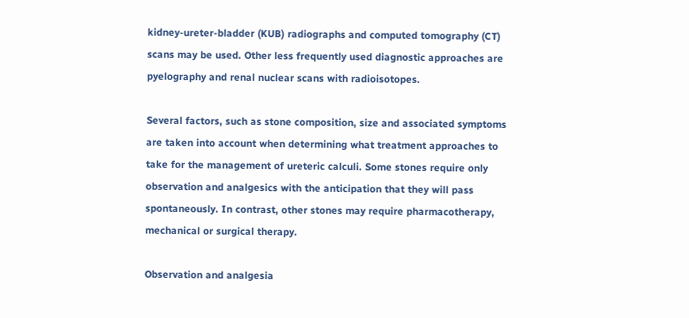kidney-ureter-bladder (KUB) radiographs and computed tomography (CT) scans may be used. Other less frequently used diagnostic approaches are pyelography and renal nuclear scans with radioisotopes.

Several factors, such as stone composition, size and associated symptoms are taken into account when determining what treatment approaches to take for the management of ureteric calculi. Some stones require only observation and analgesics with the anticipation that they will pass spontaneously. In contrast, other stones may require pharmacotherapy, mechanical or surgical therapy.

Observation and analgesia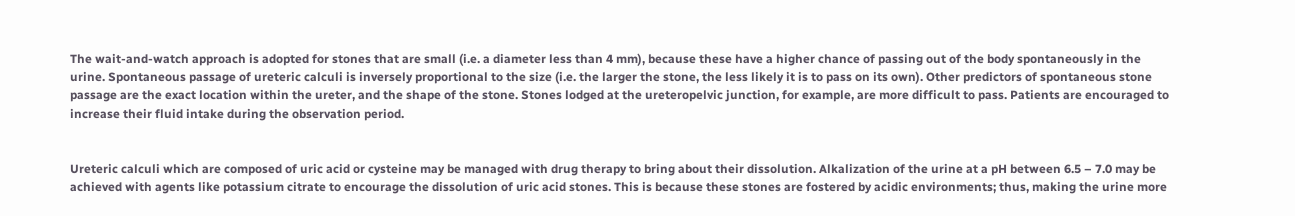The wait-and-watch approach is adopted for stones that are small (i.e. a diameter less than 4 mm), because these have a higher chance of passing out of the body spontaneously in the urine. Spontaneous passage of ureteric calculi is inversely proportional to the size (i.e. the larger the stone, the less likely it is to pass on its own). Other predictors of spontaneous stone passage are the exact location within the ureter, and the shape of the stone. Stones lodged at the ureteropelvic junction, for example, are more difficult to pass. Patients are encouraged to increase their fluid intake during the observation period.


Ureteric calculi which are composed of uric acid or cysteine may be managed with drug therapy to bring about their dissolution. Alkalization of the urine at a pH between 6.5 – 7.0 may be achieved with agents like potassium citrate to encourage the dissolution of uric acid stones. This is because these stones are fostered by acidic environments; thus, making the urine more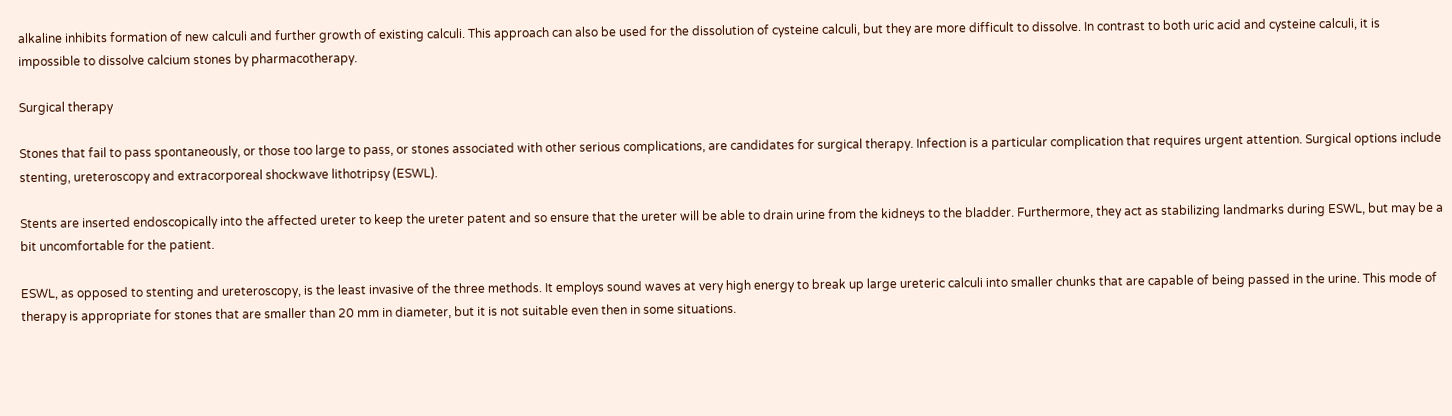alkaline inhibits formation of new calculi and further growth of existing calculi. This approach can also be used for the dissolution of cysteine calculi, but they are more difficult to dissolve. In contrast to both uric acid and cysteine calculi, it is impossible to dissolve calcium stones by pharmacotherapy.

Surgical therapy

Stones that fail to pass spontaneously, or those too large to pass, or stones associated with other serious complications, are candidates for surgical therapy. Infection is a particular complication that requires urgent attention. Surgical options include stenting, ureteroscopy and extracorporeal shockwave lithotripsy (ESWL).

Stents are inserted endoscopically into the affected ureter to keep the ureter patent and so ensure that the ureter will be able to drain urine from the kidneys to the bladder. Furthermore, they act as stabilizing landmarks during ESWL, but may be a bit uncomfortable for the patient.

ESWL, as opposed to stenting and ureteroscopy, is the least invasive of the three methods. It employs sound waves at very high energy to break up large ureteric calculi into smaller chunks that are capable of being passed in the urine. This mode of therapy is appropriate for stones that are smaller than 20 mm in diameter, but it is not suitable even then in some situations.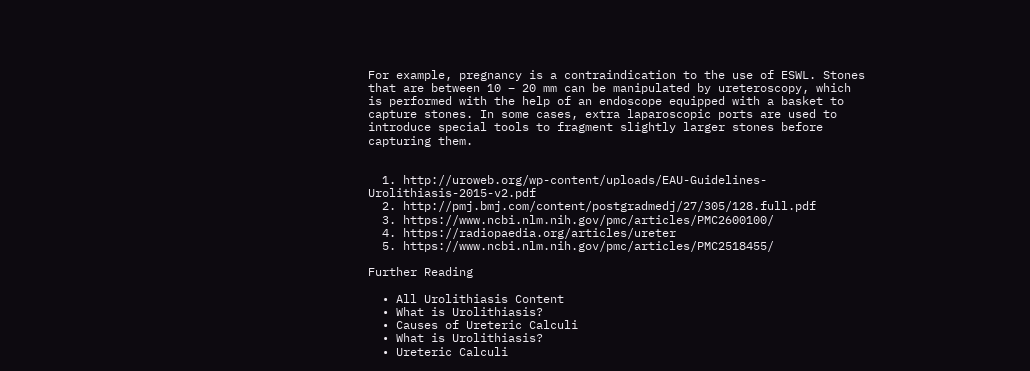For example, pregnancy is a contraindication to the use of ESWL. Stones that are between 10 – 20 mm can be manipulated by ureteroscopy, which is performed with the help of an endoscope equipped with a basket to capture stones. In some cases, extra laparoscopic ports are used to introduce special tools to fragment slightly larger stones before capturing them.


  1. http://uroweb.org/wp-content/uploads/EAU-Guidelines-Urolithiasis-2015-v2.pdf
  2. http://pmj.bmj.com/content/postgradmedj/27/305/128.full.pdf
  3. https://www.ncbi.nlm.nih.gov/pmc/articles/PMC2600100/
  4. https://radiopaedia.org/articles/ureter
  5. https://www.ncbi.nlm.nih.gov/pmc/articles/PMC2518455/

Further Reading

  • All Urolithiasis Content
  • What is Urolithiasis?
  • Causes of Ureteric Calculi
  • What is Urolithiasis?
  • Ureteric Calculi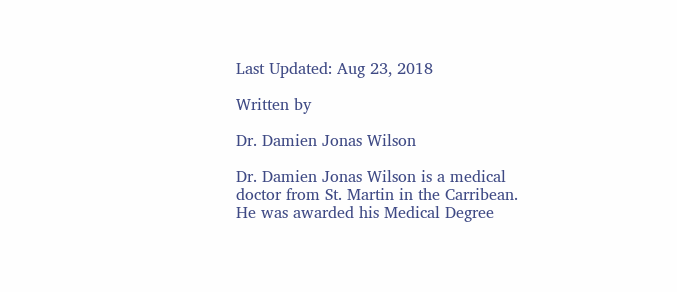Last Updated: Aug 23, 2018

Written by

Dr. Damien Jonas Wilson

Dr. Damien Jonas Wilson is a medical doctor from St. Martin in the Carribean. He was awarded his Medical Degree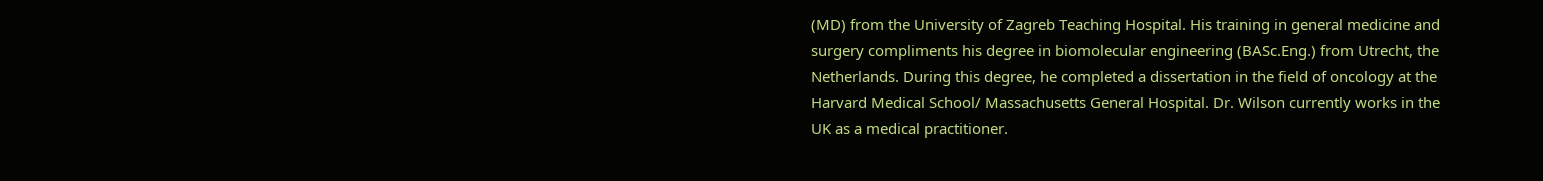(MD) from the University of Zagreb Teaching Hospital. His training in general medicine and surgery compliments his degree in biomolecular engineering (BASc.Eng.) from Utrecht, the Netherlands. During this degree, he completed a dissertation in the field of oncology at the Harvard Medical School/ Massachusetts General Hospital. Dr. Wilson currently works in the UK as a medical practitioner.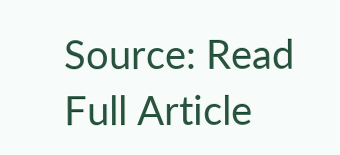Source: Read Full Article